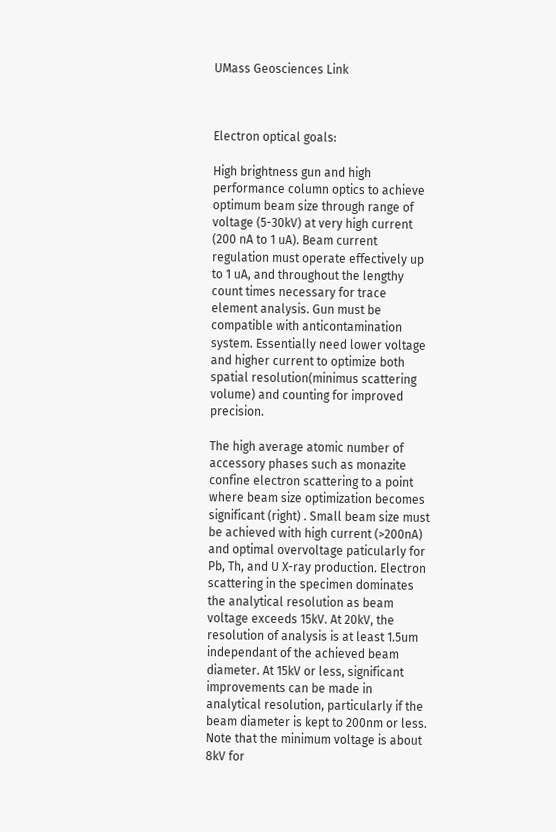UMass Geosciences Link



Electron optical goals:

High brightness gun and high performance column optics to achieve optimum beam size through range of voltage (5-30kV) at very high current (200 nA to 1 uA). Beam current regulation must operate effectively up to 1 uA, and throughout the lengthy count times necessary for trace element analysis. Gun must be compatible with anticontamination system. Essentially need lower voltage and higher current to optimize both spatial resolution(minimus scattering volume) and counting for improved precision.

The high average atomic number of accessory phases such as monazite confine electron scattering to a point where beam size optimization becomes significant (right) . Small beam size must be achieved with high current (>200nA) and optimal overvoltage paticularly for Pb, Th, and U X-ray production. Electron scattering in the specimen dominates the analytical resolution as beam voltage exceeds 15kV. At 20kV, the resolution of analysis is at least 1.5um independant of the achieved beam diameter. At 15kV or less, significant improvements can be made in analytical resolution, particularly if the beam diameter is kept to 200nm or less. Note that the minimum voltage is about 8kV for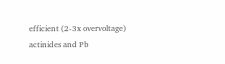efficient (2-3x overvoltage) actinides and Pb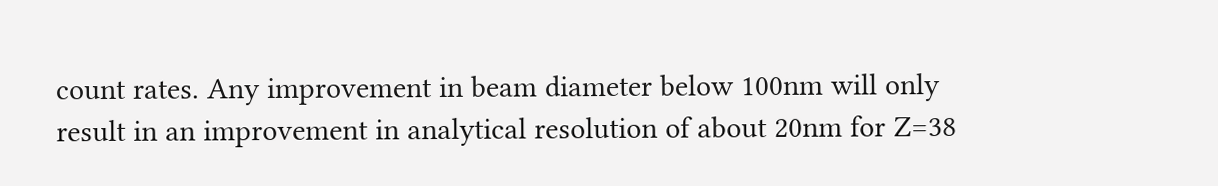count rates. Any improvement in beam diameter below 100nm will only result in an improvement in analytical resolution of about 20nm for Z=38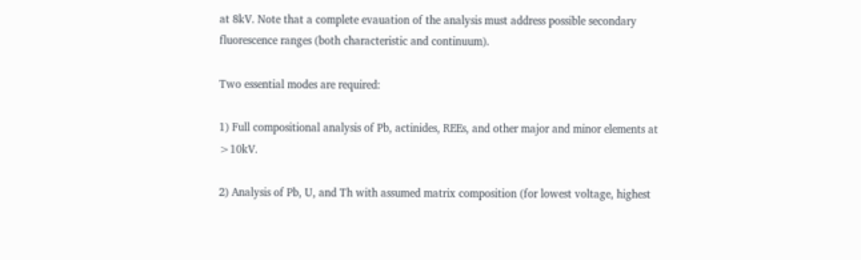at 8kV. Note that a complete evauation of the analysis must address possible secondary fluorescence ranges (both characteristic and continuum).

Two essential modes are required:

1) Full compositional analysis of Pb, actinides, REEs, and other major and minor elements at >10kV.

2) Analysis of Pb, U, and Th with assumed matrix composition (for lowest voltage, highest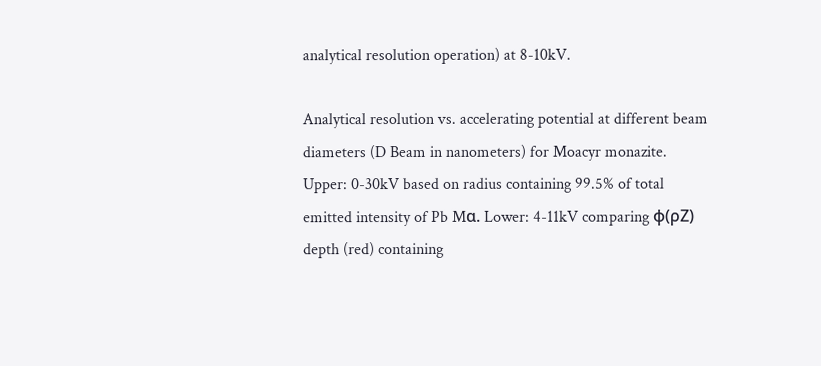analytical resolution operation) at 8-10kV.

Analytical resolution vs. accelerating potential at different beam diameters (D Beam in nanometers) for Moacyr monazite. Upper: 0-30kV based on radius containing 99.5% of total emitted intensity of Pb Mα. Lower: 4-11kV comparing φ(ρZ) depth (red) containing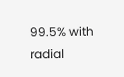99.5% with radial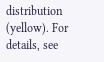distribution (yellow). For details, see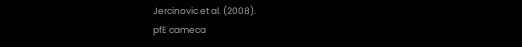Jercinovic et al. (2008).
pfE cameca